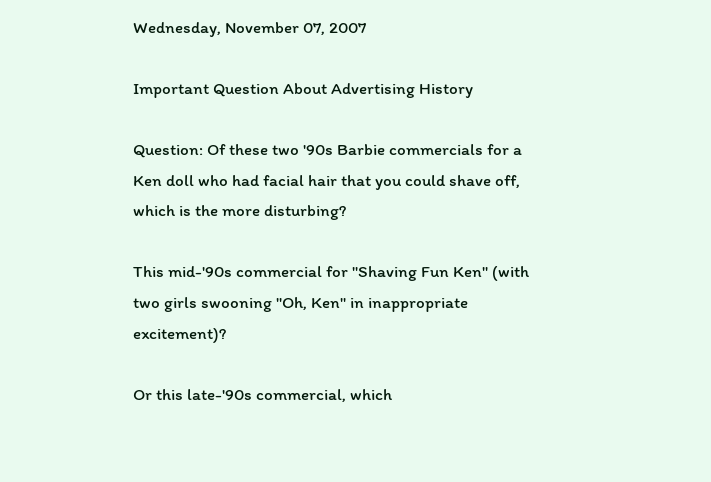Wednesday, November 07, 2007

Important Question About Advertising History

Question: Of these two '90s Barbie commercials for a Ken doll who had facial hair that you could shave off, which is the more disturbing?

This mid-'90s commercial for "Shaving Fun Ken" (with two girls swooning "Oh, Ken" in inappropriate excitement)?

Or this late-'90s commercial, which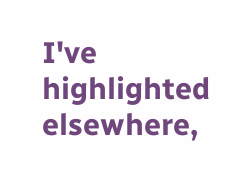I've highlighted elsewhere,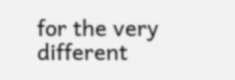for the very different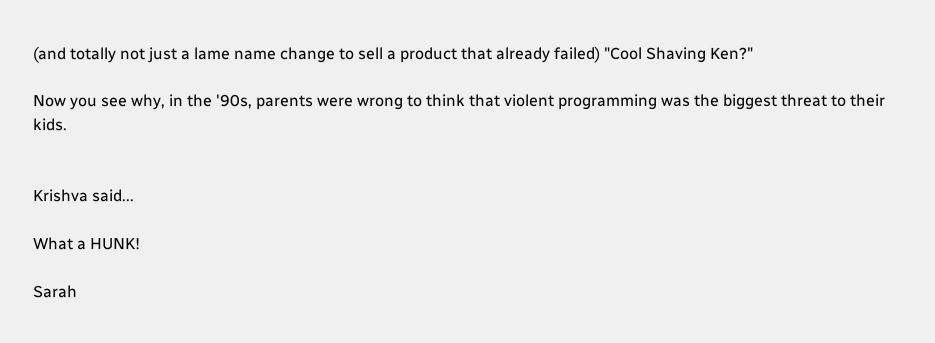(and totally not just a lame name change to sell a product that already failed) "Cool Shaving Ken?"

Now you see why, in the '90s, parents were wrong to think that violent programming was the biggest threat to their kids.


Krishva said...

What a HUNK!

Sarah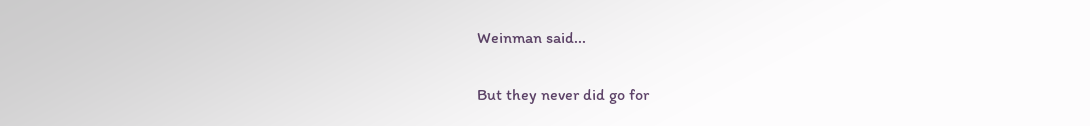Weinman said...

But they never did go for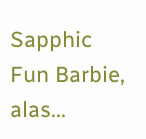Sapphic Fun Barbie, alas...